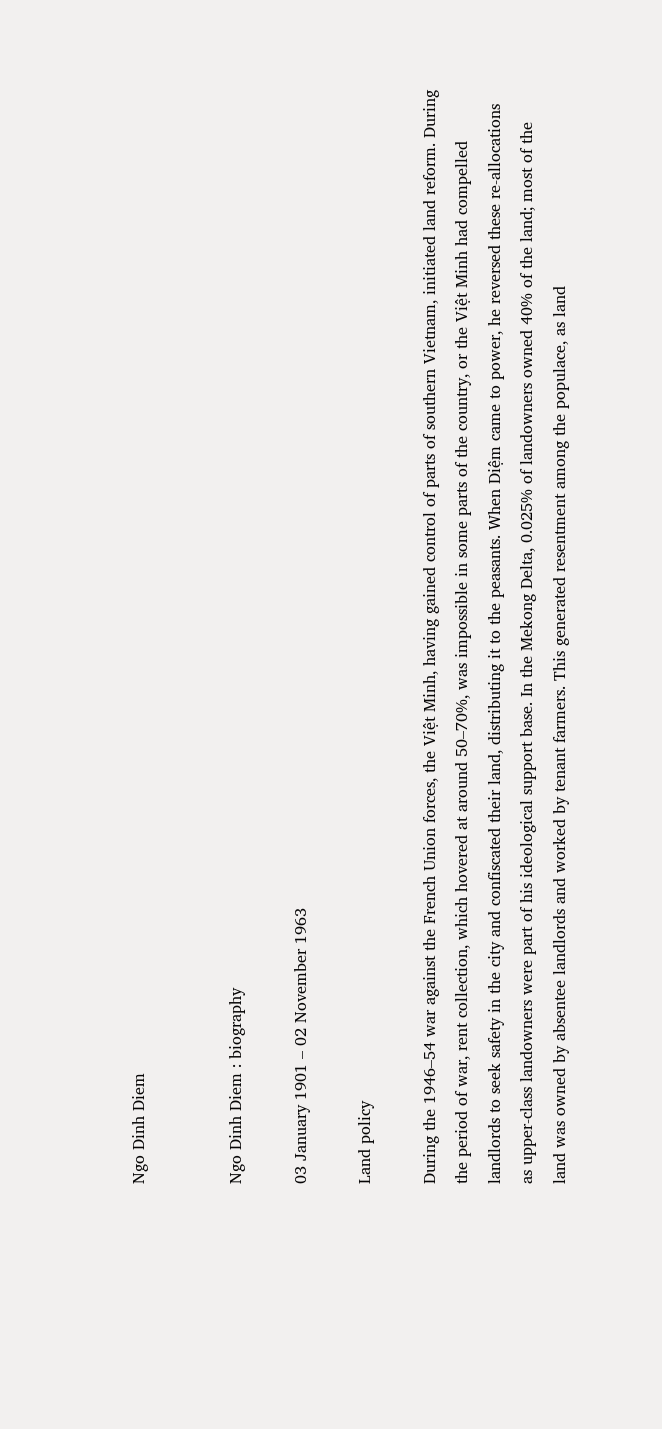Ngo Dinh Diem


Ngo Dinh Diem : biography

03 January 1901 – 02 November 1963

Land policy

During the 1946–54 war against the French Union forces, the Việt Minh, having gained control of parts of southern Vietnam, initiated land reform. During the period of war, rent collection, which hovered at around 50–70%, was impossible in some parts of the country, or the Việt Minh had compelled landlords to seek safety in the city and confiscated their land, distributing it to the peasants. When Diệm came to power, he reversed these re-allocations as upper-class landowners were part of his ideological support base. In the Mekong Delta, 0.025% of landowners owned 40% of the land; most of the land was owned by absentee landlords and worked by tenant farmers. This generated resentment among the populace, as land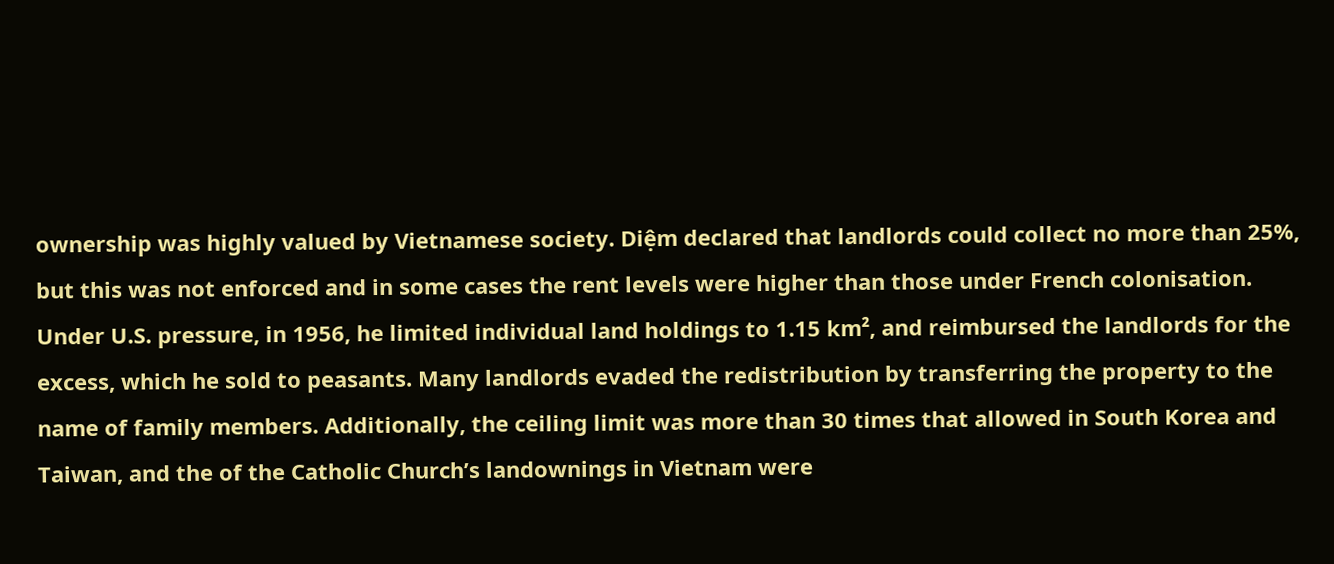ownership was highly valued by Vietnamese society. Diệm declared that landlords could collect no more than 25%, but this was not enforced and in some cases the rent levels were higher than those under French colonisation. Under U.S. pressure, in 1956, he limited individual land holdings to 1.15 km², and reimbursed the landlords for the excess, which he sold to peasants. Many landlords evaded the redistribution by transferring the property to the name of family members. Additionally, the ceiling limit was more than 30 times that allowed in South Korea and Taiwan, and the of the Catholic Church’s landownings in Vietnam were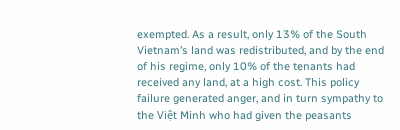exempted. As a result, only 13% of the South Vietnam’s land was redistributed, and by the end of his regime, only 10% of the tenants had received any land, at a high cost. This policy failure generated anger, and in turn sympathy to the Việt Minh who had given the peasants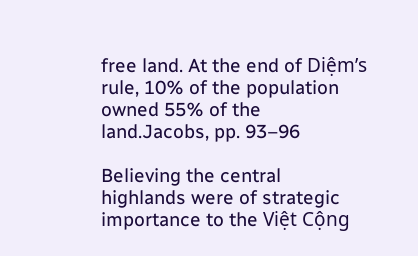free land. At the end of Diệm’s rule, 10% of the population owned 55% of the land.Jacobs, pp. 93–96

Believing the central highlands were of strategic importance to the Việt Cộng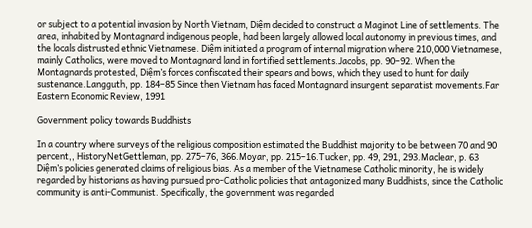or subject to a potential invasion by North Vietnam, Diệm decided to construct a Maginot Line of settlements. The area, inhabited by Montagnard indigenous people, had been largely allowed local autonomy in previous times, and the locals distrusted ethnic Vietnamese. Diệm initiated a program of internal migration where 210,000 Vietnamese, mainly Catholics, were moved to Montagnard land in fortified settlements.Jacobs, pp. 90–92. When the Montagnards protested, Diệm’s forces confiscated their spears and bows, which they used to hunt for daily sustenance.Langguth, pp. 184–85 Since then Vietnam has faced Montagnard insurgent separatist movements.Far Eastern Economic Review, 1991

Government policy towards Buddhists

In a country where surveys of the religious composition estimated the Buddhist majority to be between 70 and 90 percent,, HistoryNetGettleman, pp. 275–76, 366.Moyar, pp. 215–16.Tucker, pp. 49, 291, 293.Maclear, p. 63 Diệm’s policies generated claims of religious bias. As a member of the Vietnamese Catholic minority, he is widely regarded by historians as having pursued pro-Catholic policies that antagonized many Buddhists, since the Catholic community is anti-Communist. Specifically, the government was regarded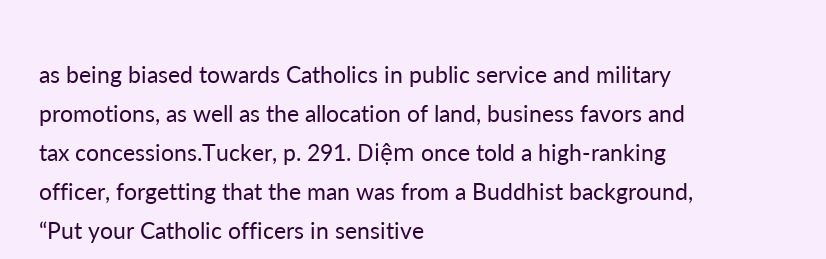as being biased towards Catholics in public service and military promotions, as well as the allocation of land, business favors and tax concessions.Tucker, p. 291. Diệm once told a high-ranking officer, forgetting that the man was from a Buddhist background, “Put your Catholic officers in sensitive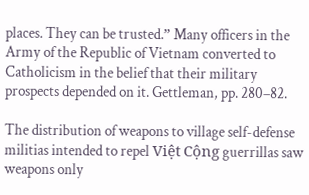places. They can be trusted.” Many officers in the Army of the Republic of Vietnam converted to Catholicism in the belief that their military prospects depended on it. Gettleman, pp. 280–82.

The distribution of weapons to village self-defense militias intended to repel Việt Cộng guerrillas saw weapons only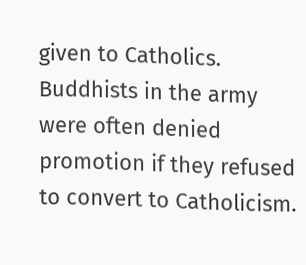given to Catholics. Buddhists in the army were often denied promotion if they refused to convert to Catholicism.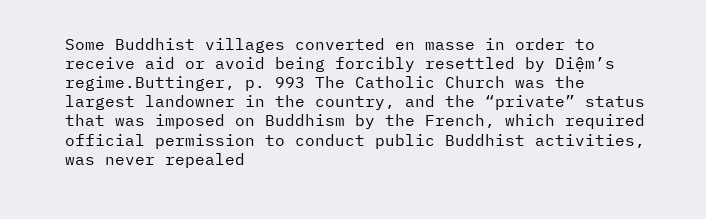Some Buddhist villages converted en masse in order to receive aid or avoid being forcibly resettled by Diệm’s regime.Buttinger, p. 993 The Catholic Church was the largest landowner in the country, and the “private” status that was imposed on Buddhism by the French, which required official permission to conduct public Buddhist activities, was never repealed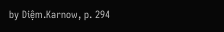by Diệm.Karnow, p. 294